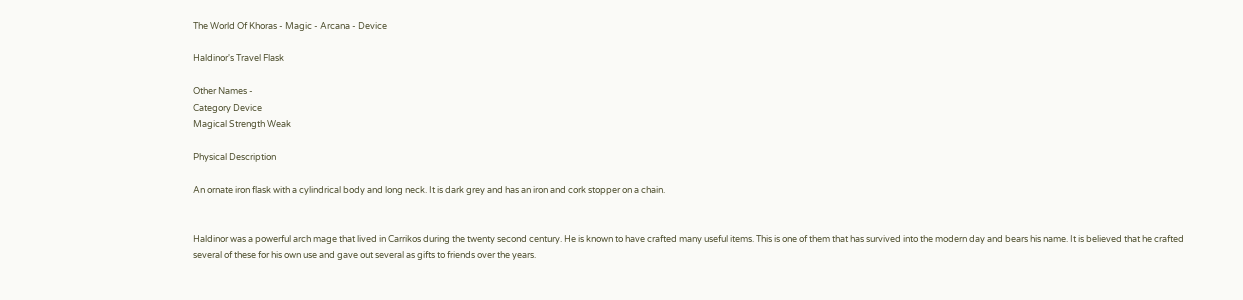The World Of Khoras - Magic - Arcana - Device

Haldinor's Travel Flask

Other Names -
Category Device
Magical Strength Weak

Physical Description

An ornate iron flask with a cylindrical body and long neck. It is dark grey and has an iron and cork stopper on a chain.


Haldinor was a powerful arch mage that lived in Carrikos during the twenty second century. He is known to have crafted many useful items. This is one of them that has survived into the modern day and bears his name. It is believed that he crafted several of these for his own use and gave out several as gifts to friends over the years.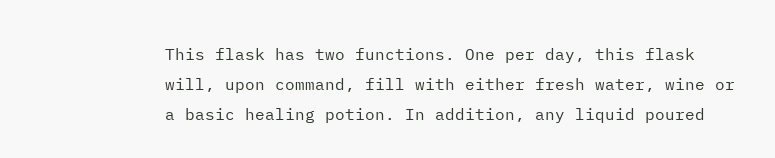This flask has two functions. One per day, this flask will, upon command, fill with either fresh water, wine or a basic healing potion. In addition, any liquid poured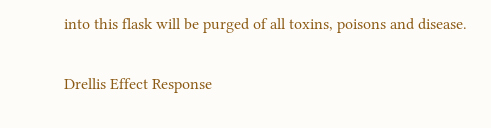into this flask will be purged of all toxins, poisons and disease.

Drellis Effect Response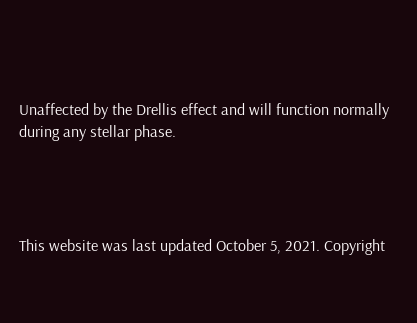Unaffected by the Drellis effect and will function normally during any stellar phase.




This website was last updated October 5, 2021. Copyright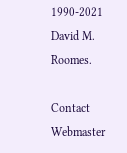1990-2021 David M. Roomes.

Contact Webmaster